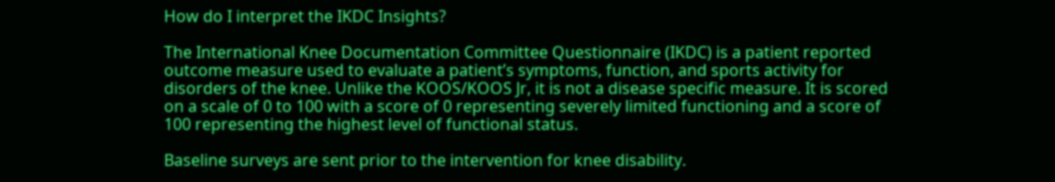How do I interpret the IKDC Insights?

The International Knee Documentation Committee Questionnaire (IKDC) is a patient reported outcome measure used to evaluate a patient’s symptoms, function, and sports activity for disorders of the knee. Unlike the KOOS/KOOS Jr, it is not a disease specific measure. It is scored on a scale of 0 to 100 with a score of 0 representing severely limited functioning and a score of 100 representing the highest level of functional status.

Baseline surveys are sent prior to the intervention for knee disability.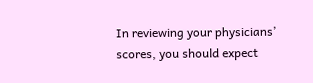In reviewing your physicians’ scores, you should expect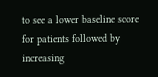to see a lower baseline score for patients followed by increasing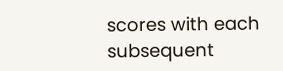scores with each subsequent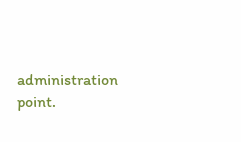administration point.